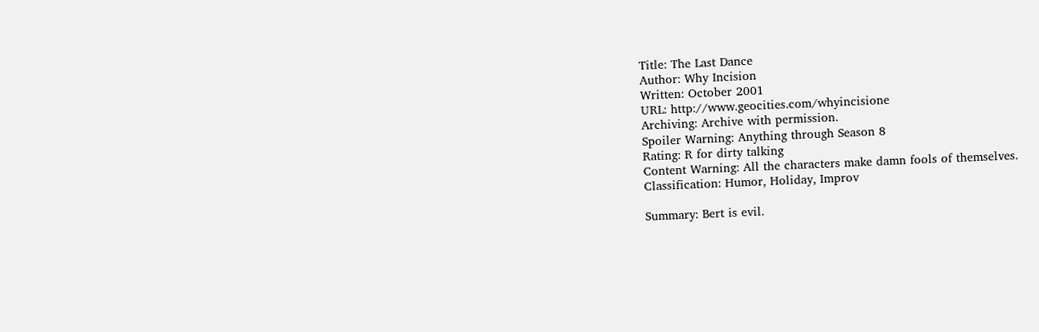Title: The Last Dance
Author: Why Incision
Written: October 2001
URL: http://www.geocities.com/whyincisione
Archiving: Archive with permission.
Spoiler Warning: Anything through Season 8
Rating: R for dirty talking
Content Warning: All the characters make damn fools of themselves.
Classification: Humor, Holiday, Improv

Summary: Bert is evil.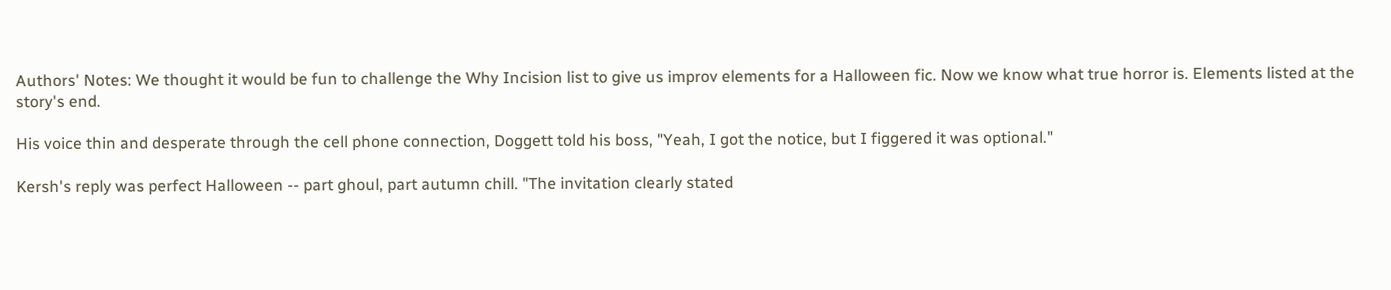Authors' Notes: We thought it would be fun to challenge the Why Incision list to give us improv elements for a Halloween fic. Now we know what true horror is. Elements listed at the story's end.

His voice thin and desperate through the cell phone connection, Doggett told his boss, "Yeah, I got the notice, but I figgered it was optional."

Kersh's reply was perfect Halloween -- part ghoul, part autumn chill. "The invitation clearly stated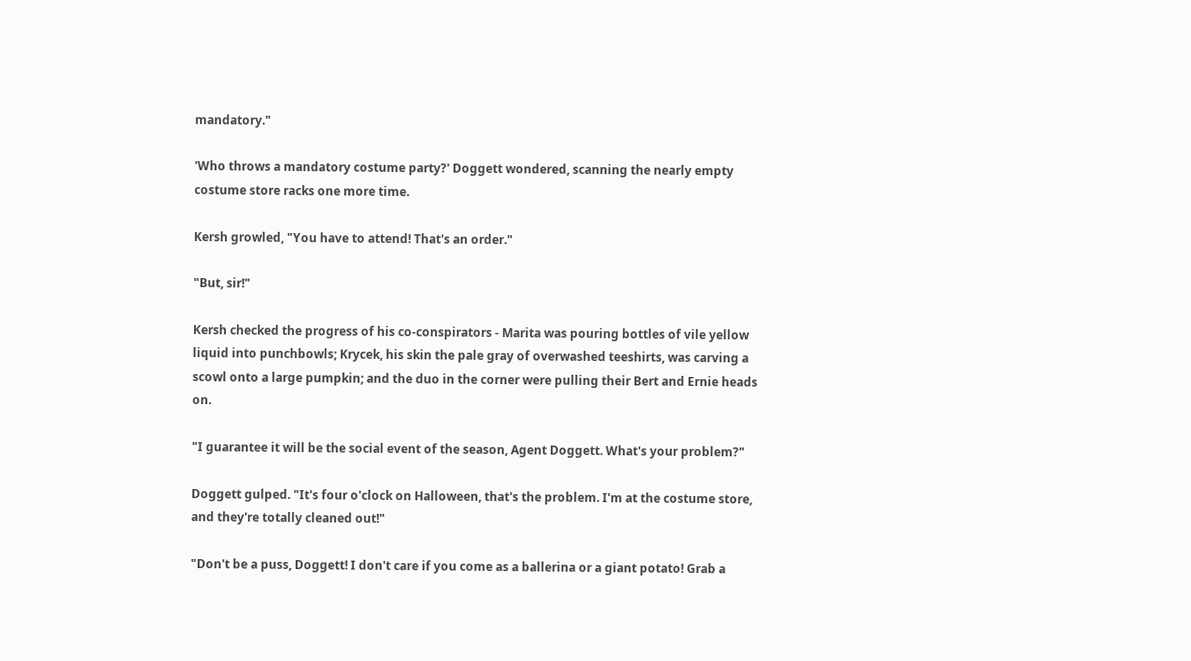mandatory."

'Who throws a mandatory costume party?' Doggett wondered, scanning the nearly empty costume store racks one more time.

Kersh growled, "You have to attend! That's an order."

"But, sir!"

Kersh checked the progress of his co-conspirators - Marita was pouring bottles of vile yellow liquid into punchbowls; Krycek, his skin the pale gray of overwashed teeshirts, was carving a scowl onto a large pumpkin; and the duo in the corner were pulling their Bert and Ernie heads on.

"I guarantee it will be the social event of the season, Agent Doggett. What's your problem?"

Doggett gulped. "It's four o'clock on Halloween, that's the problem. I'm at the costume store, and they're totally cleaned out!"

"Don't be a puss, Doggett! I don't care if you come as a ballerina or a giant potato! Grab a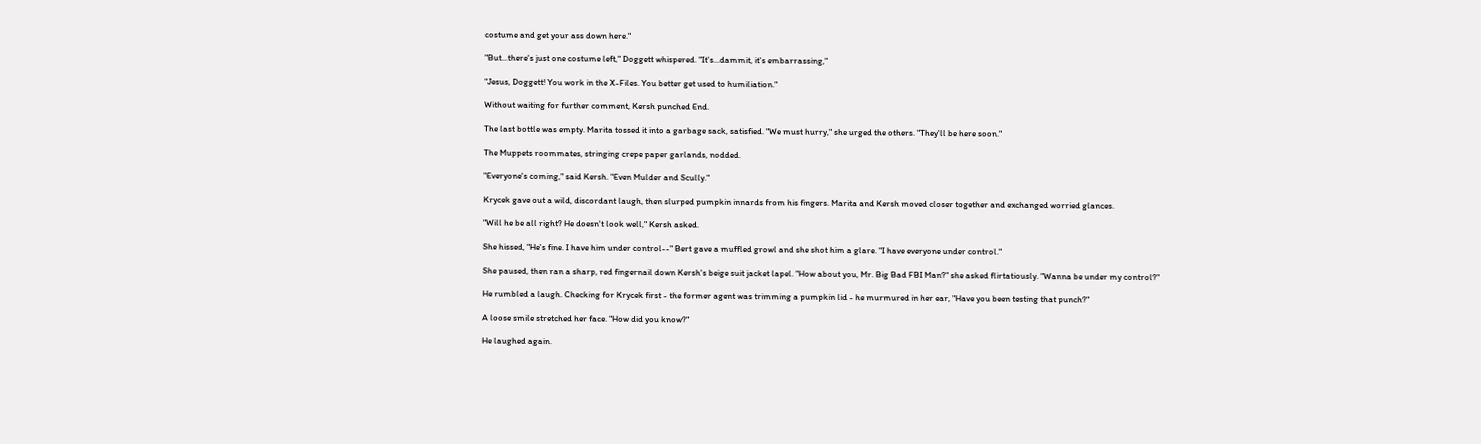costume and get your ass down here."

"But...there's just one costume left," Doggett whispered. "It's...dammit, it's embarrassing,"

"Jesus, Doggett! You work in the X-Files. You better get used to humiliation."

Without waiting for further comment, Kersh punched End.

The last bottle was empty. Marita tossed it into a garbage sack, satisfied. "We must hurry," she urged the others. "They'll be here soon."

The Muppets roommates, stringing crepe paper garlands, nodded.

"Everyone's coming," said Kersh. "Even Mulder and Scully."

Krycek gave out a wild, discordant laugh, then slurped pumpkin innards from his fingers. Marita and Kersh moved closer together and exchanged worried glances.

"Will he be all right? He doesn't look well," Kersh asked.

She hissed, "He's fine. I have him under control--" Bert gave a muffled growl and she shot him a glare. "I have everyone under control."

She paused, then ran a sharp, red fingernail down Kersh's beige suit jacket lapel. "How about you, Mr. Big Bad FBI Man?" she asked flirtatiously. "Wanna be under my control?"

He rumbled a laugh. Checking for Krycek first - the former agent was trimming a pumpkin lid - he murmured in her ear, "Have you been testing that punch?"

A loose smile stretched her face. "How did you know?"

He laughed again.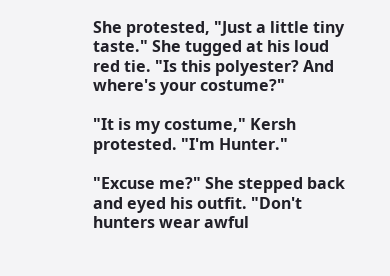She protested, "Just a little tiny taste." She tugged at his loud red tie. "Is this polyester? And where's your costume?"

"It is my costume," Kersh protested. "I'm Hunter."

"Excuse me?" She stepped back and eyed his outfit. "Don't hunters wear awful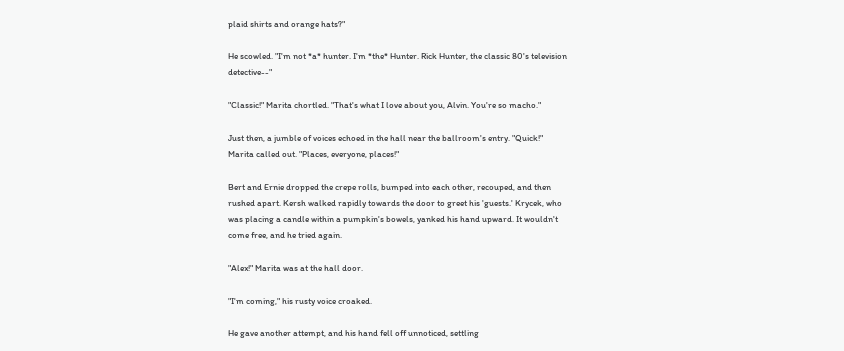plaid shirts and orange hats?"

He scowled. "I'm not *a* hunter. I'm *the* Hunter. Rick Hunter, the classic 80's television detective--"

"Classic!" Marita chortled. "That's what I love about you, Alvin. You're so macho."

Just then, a jumble of voices echoed in the hall near the ballroom's entry. "Quick!" Marita called out. "Places, everyone, places!"

Bert and Ernie dropped the crepe rolls, bumped into each other, recouped, and then rushed apart. Kersh walked rapidly towards the door to greet his 'guests.' Krycek, who was placing a candle within a pumpkin's bowels, yanked his hand upward. It wouldn't come free, and he tried again.

"Alex!" Marita was at the hall door.

"I'm coming," his rusty voice croaked.

He gave another attempt, and his hand fell off unnoticed, settling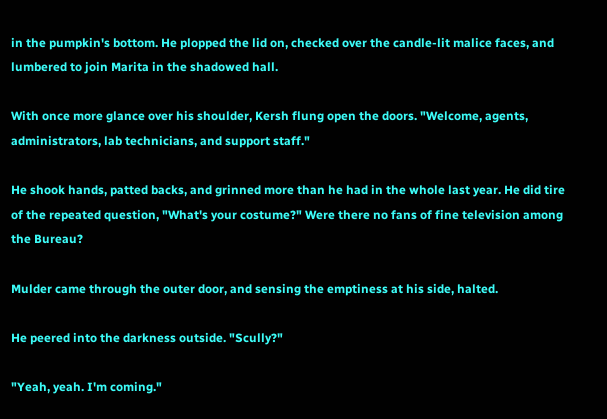in the pumpkin's bottom. He plopped the lid on, checked over the candle-lit malice faces, and lumbered to join Marita in the shadowed hall.

With once more glance over his shoulder, Kersh flung open the doors. "Welcome, agents, administrators, lab technicians, and support staff."

He shook hands, patted backs, and grinned more than he had in the whole last year. He did tire of the repeated question, "What's your costume?" Were there no fans of fine television among the Bureau?

Mulder came through the outer door, and sensing the emptiness at his side, halted.

He peered into the darkness outside. "Scully?"

"Yeah, yeah. I'm coming."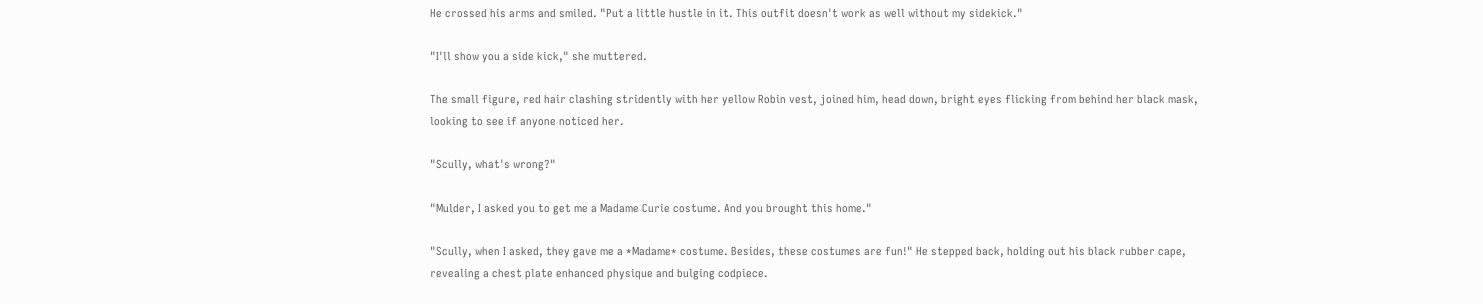He crossed his arms and smiled. "Put a little hustle in it. This outfit doesn't work as well without my sidekick."

"I'll show you a side kick," she muttered.

The small figure, red hair clashing stridently with her yellow Robin vest, joined him, head down, bright eyes flicking from behind her black mask, looking to see if anyone noticed her.

"Scully, what's wrong?"

"Mulder, I asked you to get me a Madame Curie costume. And you brought this home."

"Scully, when I asked, they gave me a *Madame* costume. Besides, these costumes are fun!" He stepped back, holding out his black rubber cape, revealing a chest plate enhanced physique and bulging codpiece.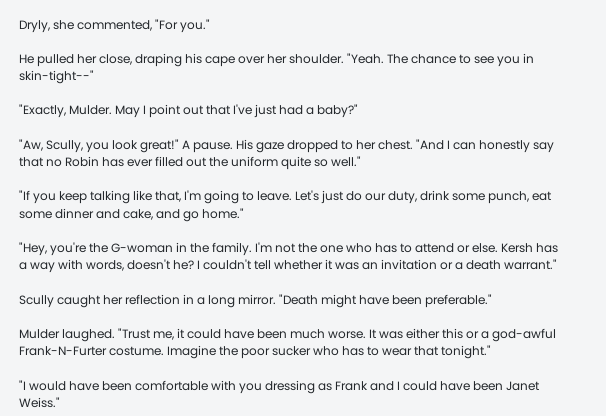Dryly, she commented, "For you."

He pulled her close, draping his cape over her shoulder. "Yeah. The chance to see you in skin-tight--"

"Exactly, Mulder. May I point out that I've just had a baby?"

"Aw, Scully, you look great!" A pause. His gaze dropped to her chest. "And I can honestly say that no Robin has ever filled out the uniform quite so well."

"If you keep talking like that, I'm going to leave. Let's just do our duty, drink some punch, eat some dinner and cake, and go home."

"Hey, you're the G-woman in the family. I'm not the one who has to attend or else. Kersh has a way with words, doesn't he? I couldn't tell whether it was an invitation or a death warrant."

Scully caught her reflection in a long mirror. "Death might have been preferable."

Mulder laughed. "Trust me, it could have been much worse. It was either this or a god-awful Frank-N-Furter costume. Imagine the poor sucker who has to wear that tonight."

"I would have been comfortable with you dressing as Frank and I could have been Janet Weiss."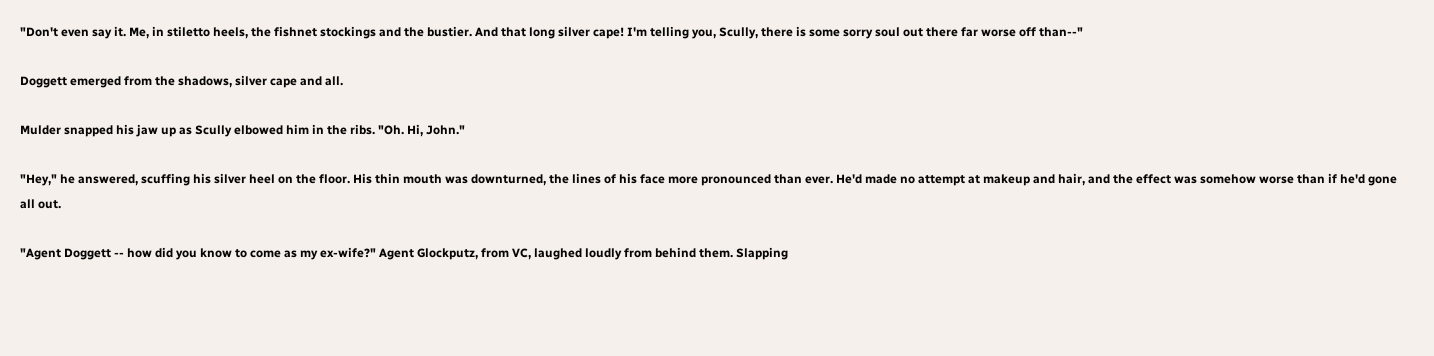"Don't even say it. Me, in stiletto heels, the fishnet stockings and the bustier. And that long silver cape! I'm telling you, Scully, there is some sorry soul out there far worse off than--"

Doggett emerged from the shadows, silver cape and all.

Mulder snapped his jaw up as Scully elbowed him in the ribs. "Oh. Hi, John."

"Hey," he answered, scuffing his silver heel on the floor. His thin mouth was downturned, the lines of his face more pronounced than ever. He'd made no attempt at makeup and hair, and the effect was somehow worse than if he'd gone all out.

"Agent Doggett -- how did you know to come as my ex-wife?" Agent Glockputz, from VC, laughed loudly from behind them. Slapping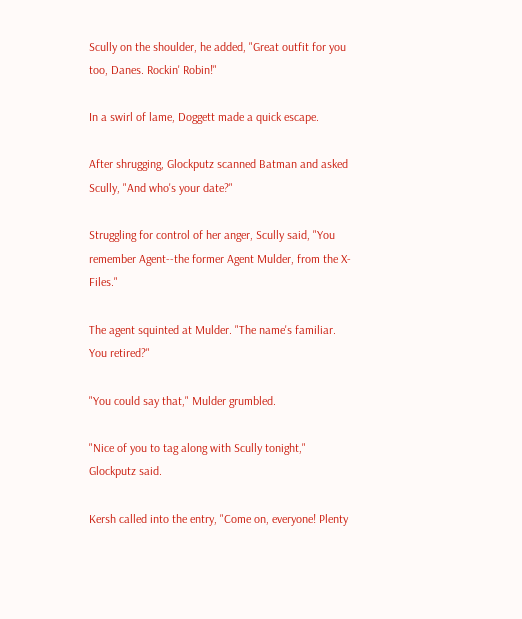Scully on the shoulder, he added, "Great outfit for you too, Danes. Rockin' Robin!"

In a swirl of lame, Doggett made a quick escape.

After shrugging, Glockputz scanned Batman and asked Scully, "And who's your date?"

Struggling for control of her anger, Scully said, "You remember Agent--the former Agent Mulder, from the X-Files."

The agent squinted at Mulder. "The name's familiar. You retired?"

"You could say that," Mulder grumbled.

"Nice of you to tag along with Scully tonight," Glockputz said.

Kersh called into the entry, "Come on, everyone! Plenty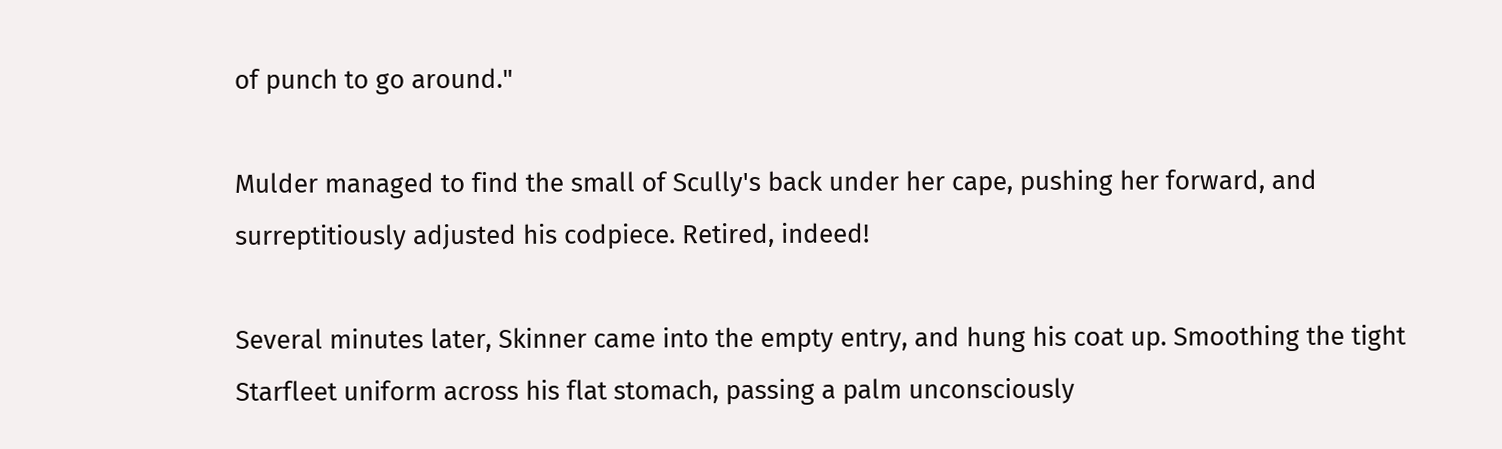of punch to go around."

Mulder managed to find the small of Scully's back under her cape, pushing her forward, and surreptitiously adjusted his codpiece. Retired, indeed!

Several minutes later, Skinner came into the empty entry, and hung his coat up. Smoothing the tight Starfleet uniform across his flat stomach, passing a palm unconsciously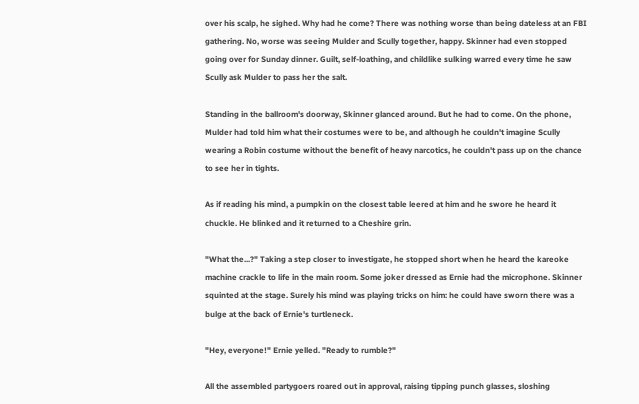over his scalp, he sighed. Why had he come? There was nothing worse than being dateless at an FBI gathering. No, worse was seeing Mulder and Scully together, happy. Skinner had even stopped going over for Sunday dinner. Guilt, self-loathing, and childlike sulking warred every time he saw Scully ask Mulder to pass her the salt.

Standing in the ballroom's doorway, Skinner glanced around. But he had to come. On the phone, Mulder had told him what their costumes were to be, and although he couldn't imagine Scully wearing a Robin costume without the benefit of heavy narcotics, he couldn't pass up on the chance to see her in tights.

As if reading his mind, a pumpkin on the closest table leered at him and he swore he heard it chuckle. He blinked and it returned to a Cheshire grin.

"What the...?" Taking a step closer to investigate, he stopped short when he heard the kareoke machine crackle to life in the main room. Some joker dressed as Ernie had the microphone. Skinner squinted at the stage. Surely his mind was playing tricks on him: he could have sworn there was a bulge at the back of Ernie's turtleneck.

"Hey, everyone!" Ernie yelled. "Ready to rumble?"

All the assembled partygoers roared out in approval, raising tipping punch glasses, sloshing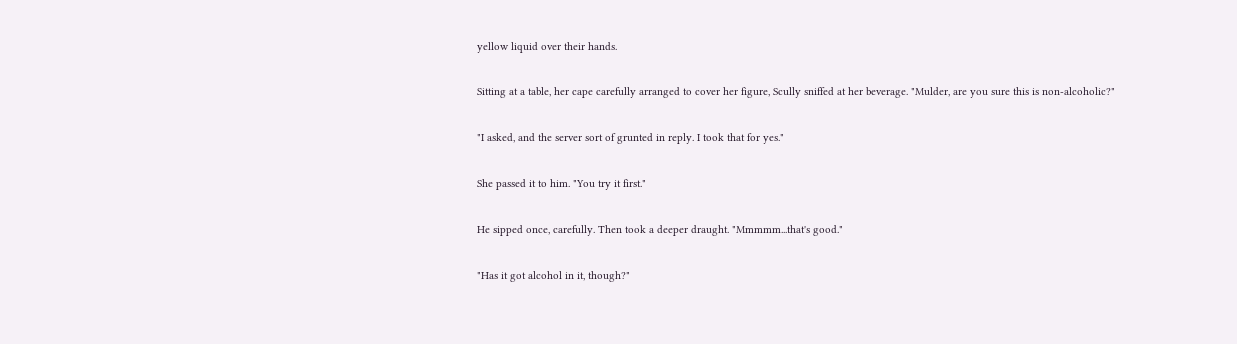yellow liquid over their hands.

Sitting at a table, her cape carefully arranged to cover her figure, Scully sniffed at her beverage. "Mulder, are you sure this is non-alcoholic?"

"I asked, and the server sort of grunted in reply. I took that for yes."

She passed it to him. "You try it first."

He sipped once, carefully. Then took a deeper draught. "Mmmmm...that's good."

"Has it got alcohol in it, though?"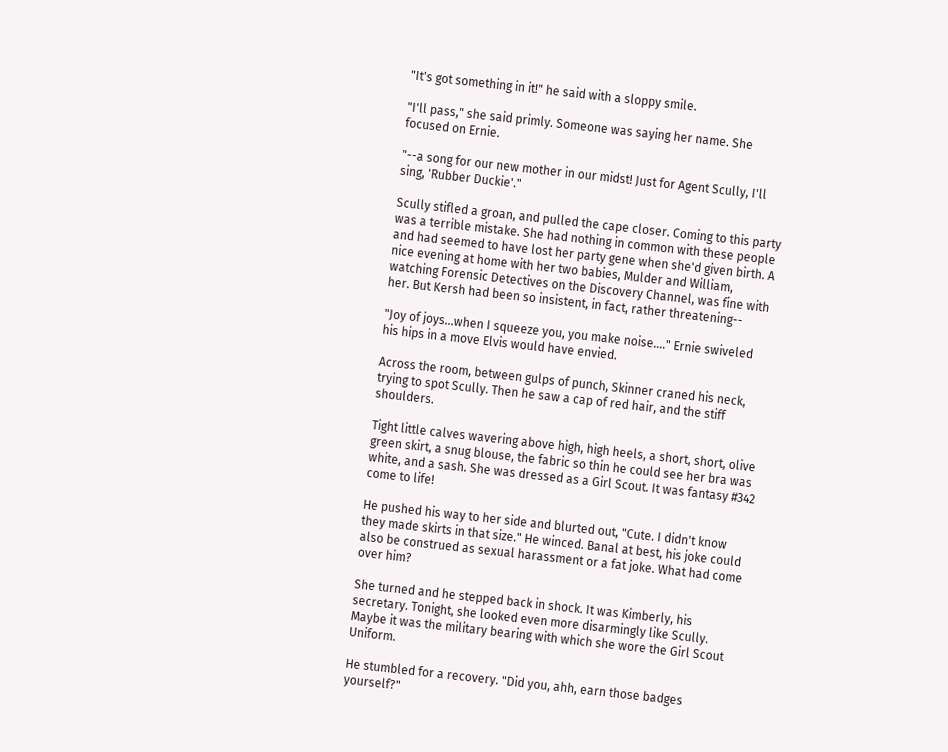"It's got something in it!" he said with a sloppy smile.

"I'll pass," she said primly. Someone was saying her name. She focused on Ernie.

"--a song for our new mother in our midst! Just for Agent Scully, I'll sing, 'Rubber Duckie'."

Scully stifled a groan, and pulled the cape closer. Coming to this party was a terrible mistake. She had nothing in common with these people and had seemed to have lost her party gene when she'd given birth. A nice evening at home with her two babies, Mulder and William, watching Forensic Detectives on the Discovery Channel, was fine with her. But Kersh had been so insistent, in fact, rather threatening--

"Joy of joys...when I squeeze you, you make noise...." Ernie swiveled his hips in a move Elvis would have envied.

Across the room, between gulps of punch, Skinner craned his neck, trying to spot Scully. Then he saw a cap of red hair, and the stiff shoulders.

Tight little calves wavering above high, high heels, a short, short, olive green skirt, a snug blouse, the fabric so thin he could see her bra was white, and a sash. She was dressed as a Girl Scout. It was fantasy #342 come to life!

He pushed his way to her side and blurted out, "Cute. I didn't know they made skirts in that size." He winced. Banal at best, his joke could also be construed as sexual harassment or a fat joke. What had come over him?

She turned and he stepped back in shock. It was Kimberly, his secretary. Tonight, she looked even more disarmingly like Scully. Maybe it was the military bearing with which she wore the Girl Scout Uniform.

He stumbled for a recovery. "Did you, ahh, earn those badges yourself?"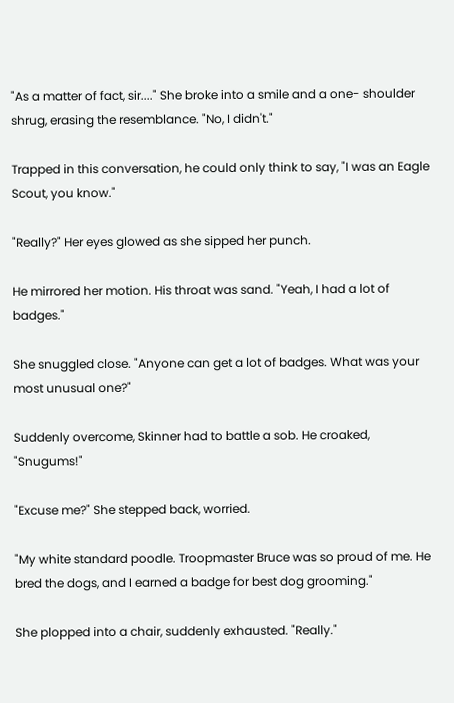"As a matter of fact, sir...." She broke into a smile and a one- shoulder shrug, erasing the resemblance. "No, I didn't."

Trapped in this conversation, he could only think to say, "I was an Eagle Scout, you know."

"Really?" Her eyes glowed as she sipped her punch.

He mirrored her motion. His throat was sand. "Yeah, I had a lot of badges."

She snuggled close. "Anyone can get a lot of badges. What was your most unusual one?"

Suddenly overcome, Skinner had to battle a sob. He croaked, "Snugums!"

"Excuse me?" She stepped back, worried.

"My white standard poodle. Troopmaster Bruce was so proud of me. He bred the dogs, and I earned a badge for best dog grooming."

She plopped into a chair, suddenly exhausted. "Really."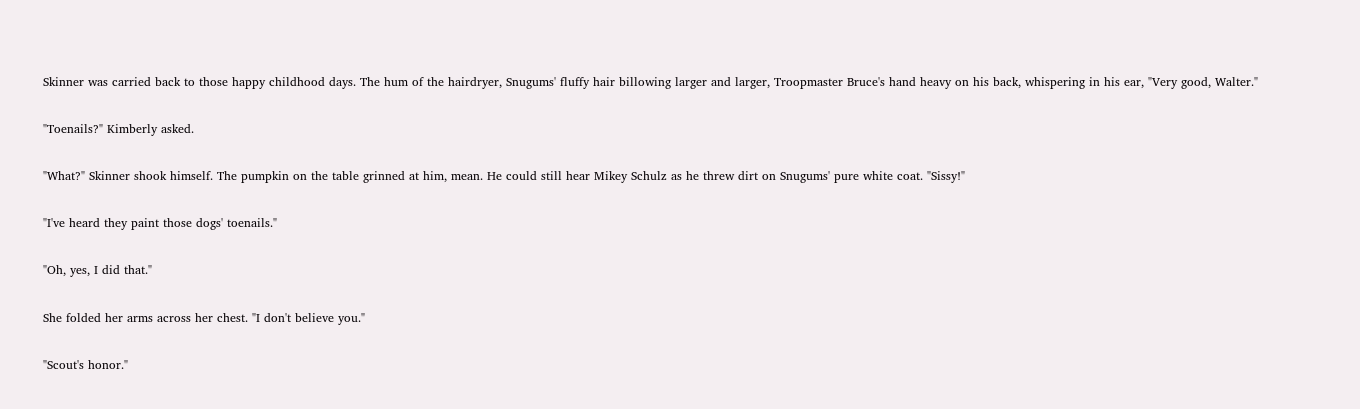Skinner was carried back to those happy childhood days. The hum of the hairdryer, Snugums' fluffy hair billowing larger and larger, Troopmaster Bruce's hand heavy on his back, whispering in his ear, "Very good, Walter."

"Toenails?" Kimberly asked.

"What?" Skinner shook himself. The pumpkin on the table grinned at him, mean. He could still hear Mikey Schulz as he threw dirt on Snugums' pure white coat. "Sissy!"

"I've heard they paint those dogs' toenails."

"Oh, yes, I did that."

She folded her arms across her chest. "I don't believe you."

"Scout's honor."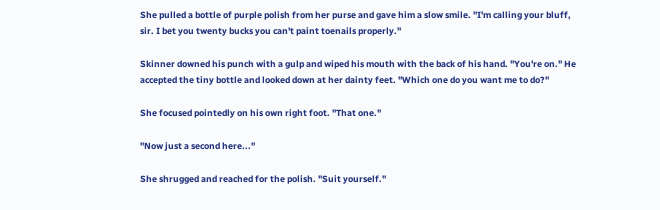She pulled a bottle of purple polish from her purse and gave him a slow smile. "I'm calling your bluff, sir. I bet you twenty bucks you can't paint toenails properly."

Skinner downed his punch with a gulp and wiped his mouth with the back of his hand. "You're on." He accepted the tiny bottle and looked down at her dainty feet. "Which one do you want me to do?"

She focused pointedly on his own right foot. "That one."

"Now just a second here..."

She shrugged and reached for the polish. "Suit yourself."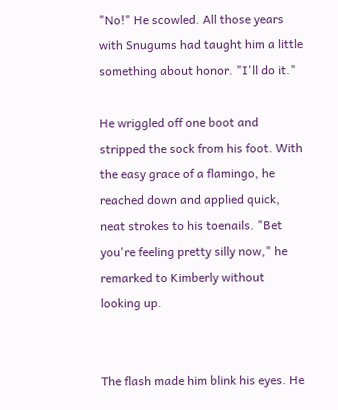"No!" He scowled. All those years with Snugums had taught him a little something about honor. "I'll do it."

He wriggled off one boot and stripped the sock from his foot. With the easy grace of a flamingo, he reached down and applied quick, neat strokes to his toenails. "Bet you're feeling pretty silly now," he remarked to Kimberly without looking up.


The flash made him blink his eyes. He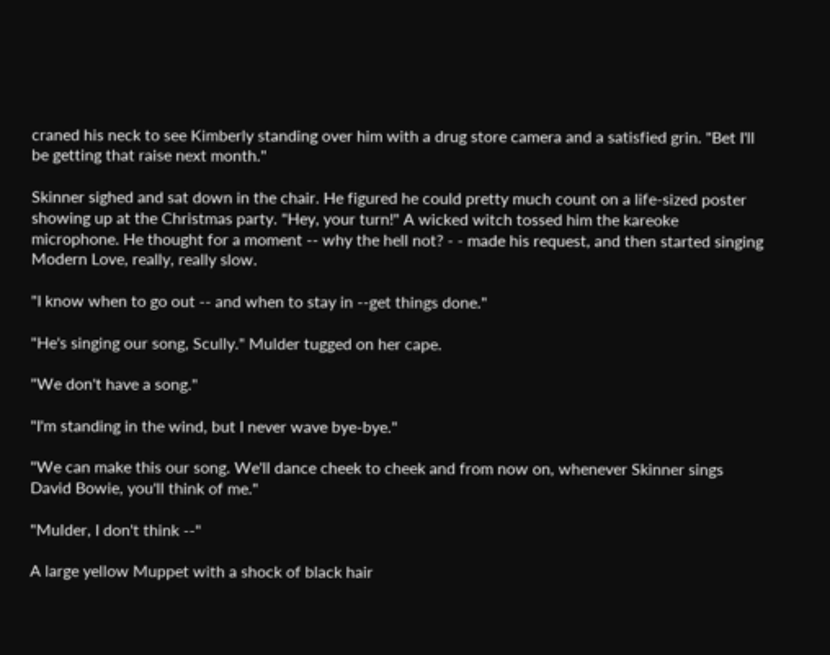craned his neck to see Kimberly standing over him with a drug store camera and a satisfied grin. "Bet I'll be getting that raise next month."

Skinner sighed and sat down in the chair. He figured he could pretty much count on a life-sized poster showing up at the Christmas party. "Hey, your turn!" A wicked witch tossed him the kareoke microphone. He thought for a moment -- why the hell not? - - made his request, and then started singing Modern Love, really, really slow.

"I know when to go out -- and when to stay in --get things done."

"He's singing our song, Scully." Mulder tugged on her cape.

"We don't have a song."

"I'm standing in the wind, but I never wave bye-bye."

"We can make this our song. We'll dance cheek to cheek and from now on, whenever Skinner sings David Bowie, you'll think of me."

"Mulder, I don't think --"

A large yellow Muppet with a shock of black hair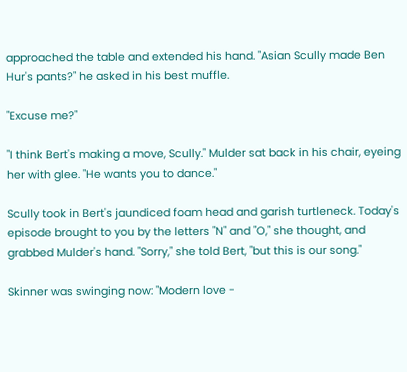approached the table and extended his hand. "Asian Scully made Ben Hur's pants?" he asked in his best muffle.

"Excuse me?"

"I think Bert's making a move, Scully." Mulder sat back in his chair, eyeing her with glee. "He wants you to dance."

Scully took in Bert's jaundiced foam head and garish turtleneck. Today's episode brought to you by the letters "N" and "O," she thought, and grabbed Mulder's hand. "Sorry," she told Bert, "but this is our song."

Skinner was swinging now: "Modern love -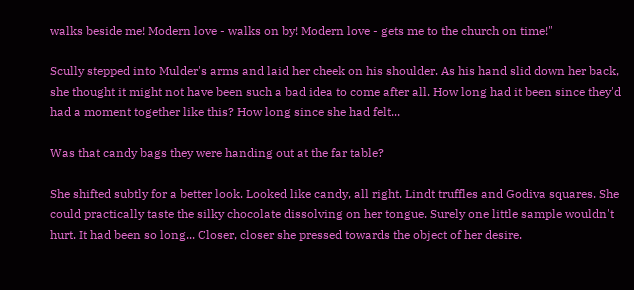walks beside me! Modern love - walks on by! Modern love - gets me to the church on time!"

Scully stepped into Mulder's arms and laid her cheek on his shoulder. As his hand slid down her back, she thought it might not have been such a bad idea to come after all. How long had it been since they'd had a moment together like this? How long since she had felt...

Was that candy bags they were handing out at the far table?

She shifted subtly for a better look. Looked like candy, all right. Lindt truffles and Godiva squares. She could practically taste the silky chocolate dissolving on her tongue. Surely one little sample wouldn't hurt. It had been so long... Closer, closer she pressed towards the object of her desire.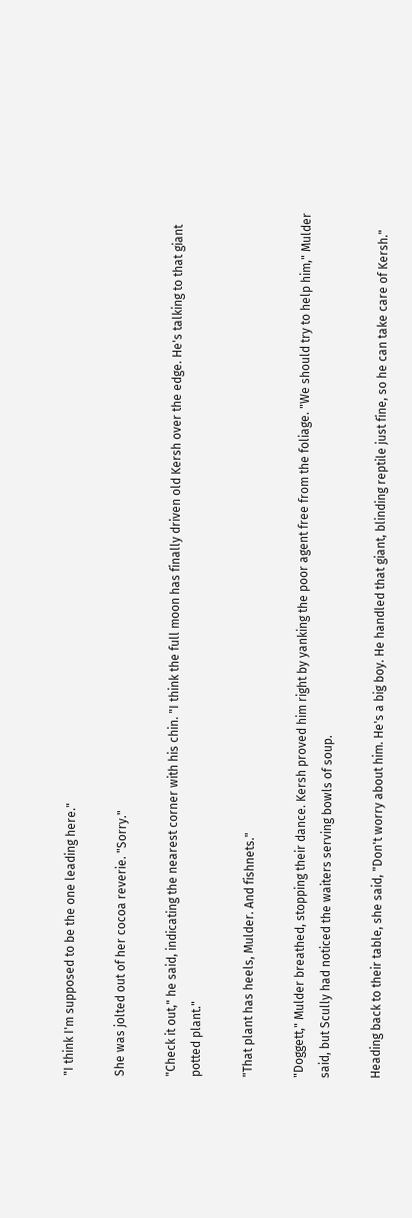"I think I'm supposed to be the one leading here."

She was jolted out of her cocoa reverie. "Sorry."

"Check it out," he said, indicating the nearest corner with his chin. "I think the full moon has finally driven old Kersh over the edge. He's talking to that giant potted plant."

"That plant has heels, Mulder. And fishnets."

"Doggett," Mulder breathed, stopping their dance. Kersh proved him right by yanking the poor agent free from the foliage. "We should try to help him," Mulder said, but Scully had noticed the waiters serving bowls of soup.

Heading back to their table, she said, "Don't worry about him. He's a big boy. He handled that giant, blinding reptile just fine, so he can take care of Kersh."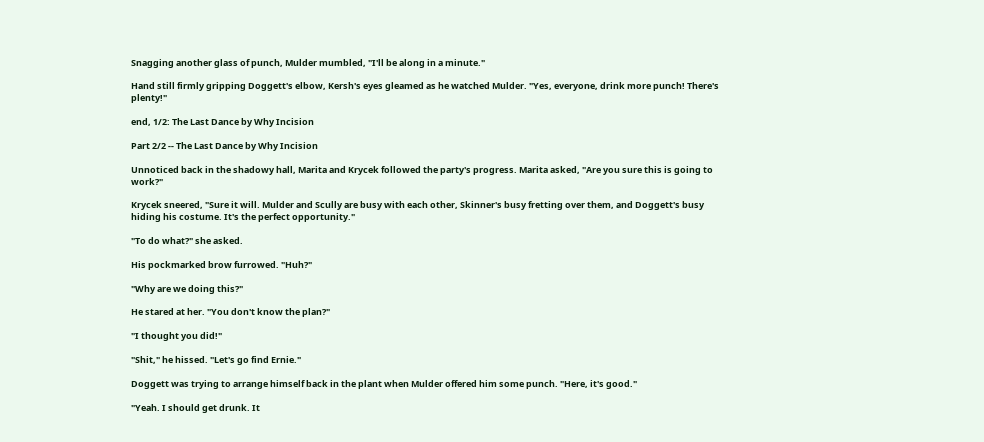Snagging another glass of punch, Mulder mumbled, "I'll be along in a minute."

Hand still firmly gripping Doggett's elbow, Kersh's eyes gleamed as he watched Mulder. "Yes, everyone, drink more punch! There's plenty!"

end, 1/2: The Last Dance by Why Incision

Part 2/2 -- The Last Dance by Why Incision

Unnoticed back in the shadowy hall, Marita and Krycek followed the party's progress. Marita asked, "Are you sure this is going to work?"

Krycek sneered, "Sure it will. Mulder and Scully are busy with each other, Skinner's busy fretting over them, and Doggett's busy hiding his costume. It's the perfect opportunity."

"To do what?" she asked.

His pockmarked brow furrowed. "Huh?"

"Why are we doing this?"

He stared at her. "You don't know the plan?"

"I thought you did!"

"Shit," he hissed. "Let's go find Ernie."

Doggett was trying to arrange himself back in the plant when Mulder offered him some punch. "Here, it's good."

"Yeah. I should get drunk. It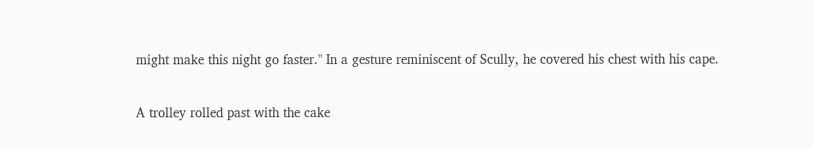might make this night go faster." In a gesture reminiscent of Scully, he covered his chest with his cape.

A trolley rolled past with the cake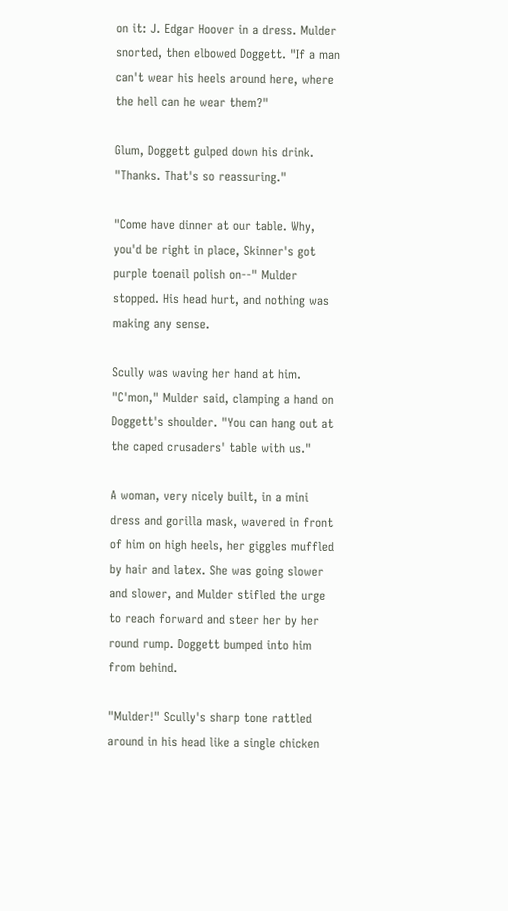on it: J. Edgar Hoover in a dress. Mulder snorted, then elbowed Doggett. "If a man can't wear his heels around here, where the hell can he wear them?"

Glum, Doggett gulped down his drink. "Thanks. That's so reassuring."

"Come have dinner at our table. Why, you'd be right in place, Skinner's got purple toenail polish on--" Mulder stopped. His head hurt, and nothing was making any sense.

Scully was waving her hand at him. "C'mon," Mulder said, clamping a hand on Doggett's shoulder. "You can hang out at the caped crusaders' table with us."

A woman, very nicely built, in a mini dress and gorilla mask, wavered in front of him on high heels, her giggles muffled by hair and latex. She was going slower and slower, and Mulder stifled the urge to reach forward and steer her by her round rump. Doggett bumped into him from behind.

"Mulder!" Scully's sharp tone rattled around in his head like a single chicken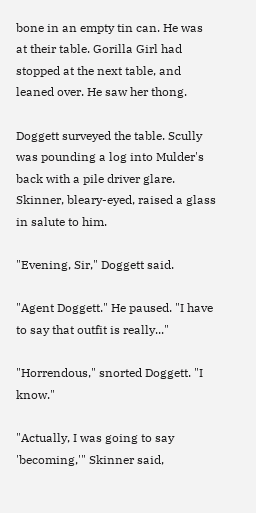bone in an empty tin can. He was at their table. Gorilla Girl had stopped at the next table, and leaned over. He saw her thong.

Doggett surveyed the table. Scully was pounding a log into Mulder's back with a pile driver glare. Skinner, bleary-eyed, raised a glass in salute to him.

"Evening, Sir," Doggett said.

"Agent Doggett." He paused. "I have to say that outfit is really..."

"Horrendous," snorted Doggett. "I know."

"Actually, I was going to say 'becoming,'" Skinner said,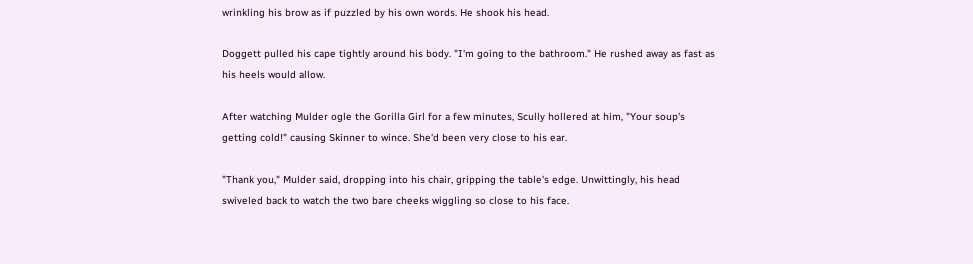wrinkling his brow as if puzzled by his own words. He shook his head.

Doggett pulled his cape tightly around his body. "I'm going to the bathroom." He rushed away as fast as his heels would allow.

After watching Mulder ogle the Gorilla Girl for a few minutes, Scully hollered at him, "Your soup's getting cold!" causing Skinner to wince. She'd been very close to his ear.

"Thank you," Mulder said, dropping into his chair, gripping the table's edge. Unwittingly, his head swiveled back to watch the two bare cheeks wiggling so close to his face.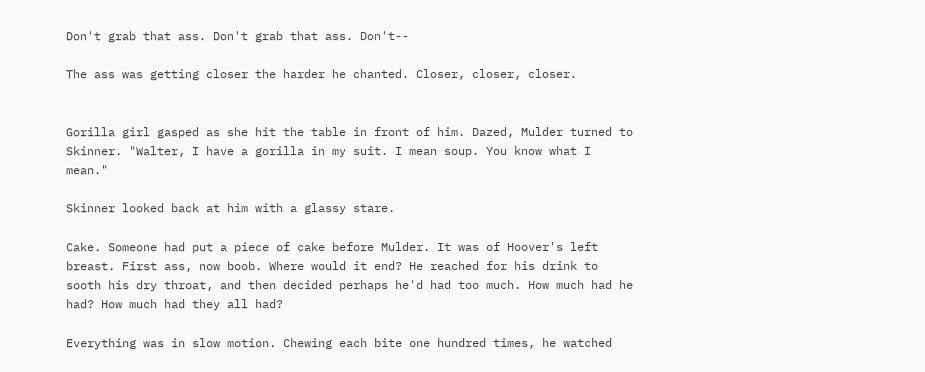Don't grab that ass. Don't grab that ass. Don't--

The ass was getting closer the harder he chanted. Closer, closer, closer.


Gorilla girl gasped as she hit the table in front of him. Dazed, Mulder turned to Skinner. "Walter, I have a gorilla in my suit. I mean soup. You know what I mean."

Skinner looked back at him with a glassy stare.

Cake. Someone had put a piece of cake before Mulder. It was of Hoover's left breast. First ass, now boob. Where would it end? He reached for his drink to sooth his dry throat, and then decided perhaps he'd had too much. How much had he had? How much had they all had?

Everything was in slow motion. Chewing each bite one hundred times, he watched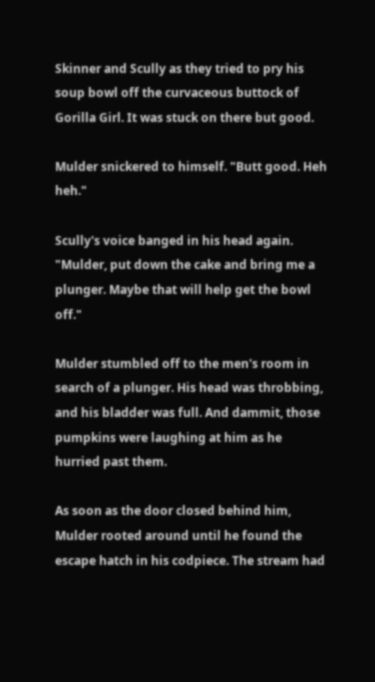Skinner and Scully as they tried to pry his soup bowl off the curvaceous buttock of Gorilla Girl. It was stuck on there but good.

Mulder snickered to himself. "Butt good. Heh heh."

Scully's voice banged in his head again. "Mulder, put down the cake and bring me a plunger. Maybe that will help get the bowl off."

Mulder stumbled off to the men's room in search of a plunger. His head was throbbing, and his bladder was full. And dammit, those pumpkins were laughing at him as he hurried past them.

As soon as the door closed behind him, Mulder rooted around until he found the escape hatch in his codpiece. The stream had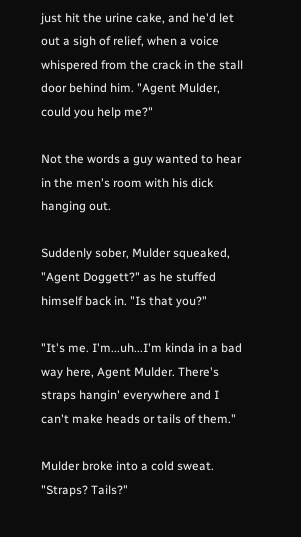just hit the urine cake, and he'd let out a sigh of relief, when a voice whispered from the crack in the stall door behind him. "Agent Mulder, could you help me?"

Not the words a guy wanted to hear in the men's room with his dick hanging out.

Suddenly sober, Mulder squeaked, "Agent Doggett?" as he stuffed himself back in. "Is that you?"

"It's me. I'm...uh...I'm kinda in a bad way here, Agent Mulder. There's straps hangin' everywhere and I can't make heads or tails of them."

Mulder broke into a cold sweat. "Straps? Tails?"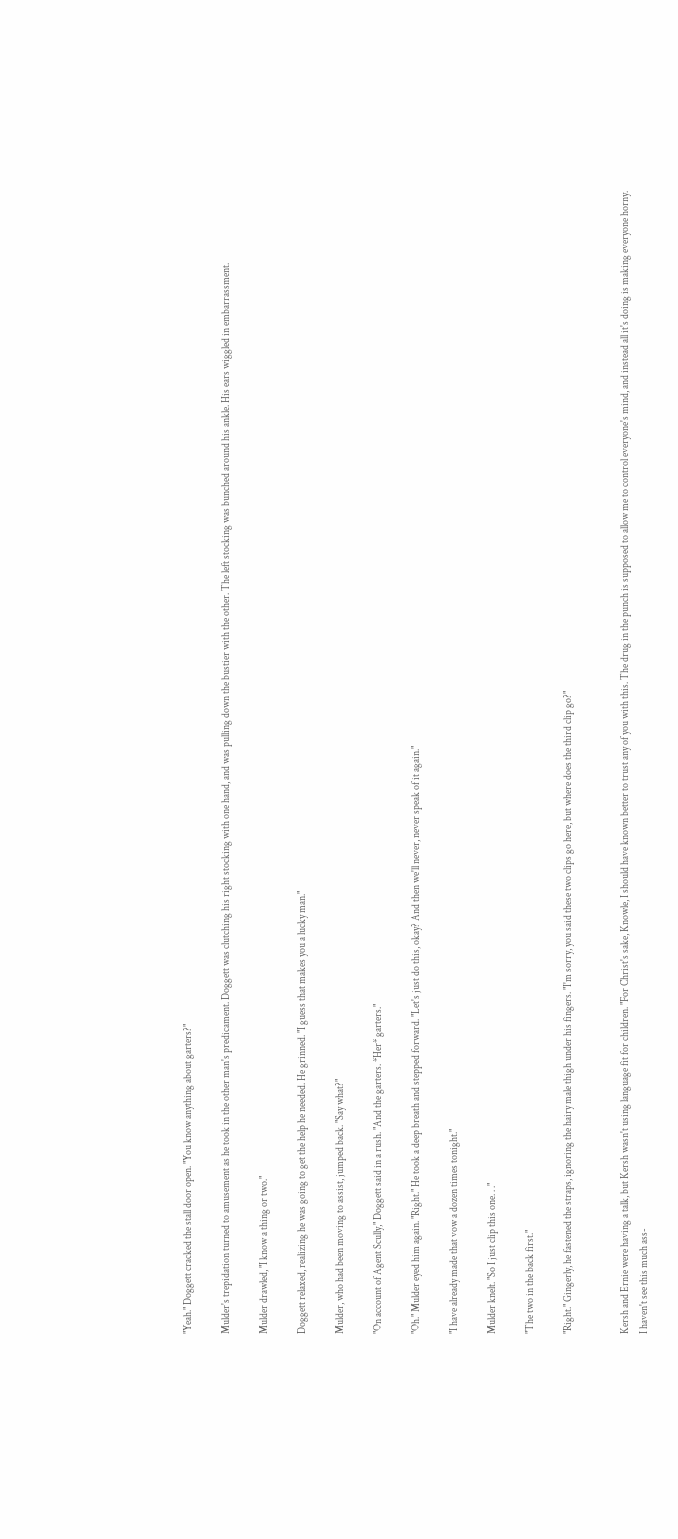"Yeah." Doggett cracked the stall door open. "You know anything about garters?"

Mulder's trepidation turned to amusement as he took in the other man's predicament. Doggett was clutching his right stocking with one hand, and was pulling down the bustier with the other. The left stocking was bunched around his ankle. His ears wiggled in embarrassment.

Mulder drawled, "I know a thing or two."

Doggett relaxed, realizing he was going to get the help he needed. He grinned. "I guess that makes you a lucky man."

Mulder, who had been moving to assist, jumped back. "Say what?"

"On account of Agent Scully," Doggett said in a rush. "And the garters. *Her* garters."

"Oh." Mulder eyed him again. "Right." He took a deep breath and stepped forward. "Let's just do this, okay? And then we'll never, never speak of it again."

"I have already made that vow a dozen times tonight."

Mulder knelt. "So I just clip this one. . ."

"The two in the back first."

"Right." Gingerly, he fastened the straps, ignoring the hairy male thigh under his fingers. "I'm sorry, you said these two clips go here, but where does the third clip go?"


Kersh and Ernie were having a talk, but Kersh wasn't using language fit for children. "For Christ's sake, Knowle, I should have known better to trust any of you with this. The drug in the punch is supposed to allow me to control everyone's mind, and instead all it's doing is making everyone horny. I haven't see this much ass-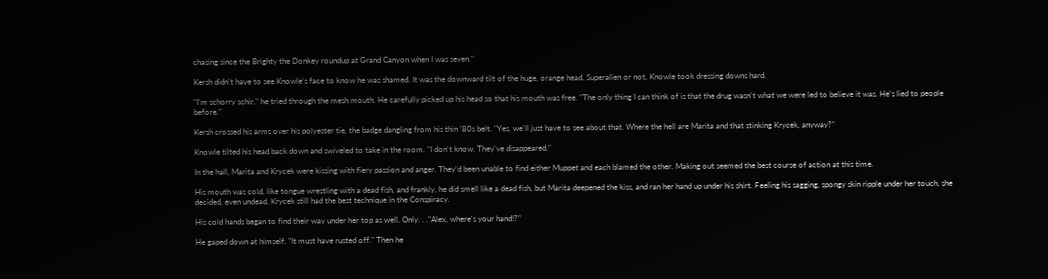chasing since the Brighty the Donkey roundup at Grand Canyon when I was seven."

Kersh didn't have to see Knowle's face to know he was shamed. It was the downward tilt of the huge, orange head. Superalien or not, Knowle took dressing downs hard.

"I'm schorry schir," he tried through the mesh mouth. He carefully picked up his head so that his mouth was free. "The only thing I can think of is that the drug wasn't what we were led to believe it was. He's lied to people before."

Kersh crossed his arms over his polyester tie, the badge dangling from his thin '80s belt. "Yes, we'll just have to see about that. Where the hell are Marita and that stinking Krycek, anyway?"

Knowle tilted his head back down and swiveled to take in the room. "I don't know. They've disappeared."

In the hall, Marita and Krycek were kissing with fiery passion and anger. They'd been unable to find either Muppet and each blamed the other. Making out seemed the best course of action at this time.

His mouth was cold, like tongue wrestling with a dead fish, and frankly, he did smell like a dead fish, but Marita deepened the kiss, and ran her hand up under his shirt. Feeling his sagging, spongy skin ripple under her touch, she decided, even undead, Krycek still had the best technique in the Conspiracy.

His cold hands began to find their way under her top as well. Only. . ."Alex, where's your hand!?"

He gaped down at himself. "It must have rusted off." Then he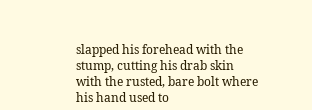slapped his forehead with the stump, cutting his drab skin with the rusted, bare bolt where his hand used to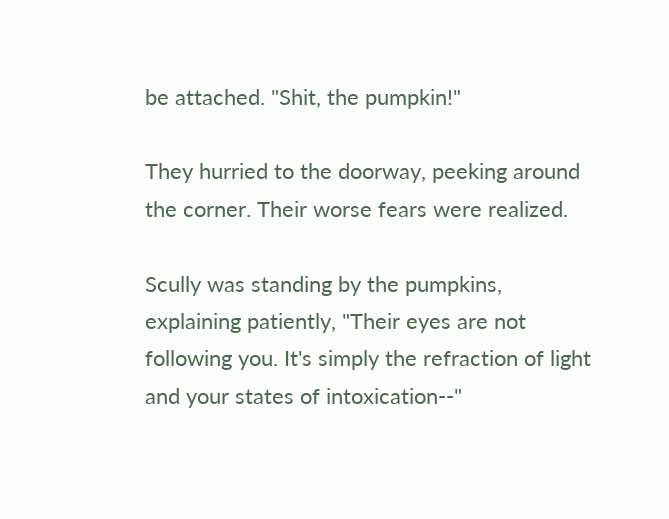be attached. "Shit, the pumpkin!"

They hurried to the doorway, peeking around the corner. Their worse fears were realized.

Scully was standing by the pumpkins, explaining patiently, "Their eyes are not following you. It's simply the refraction of light and your states of intoxication--"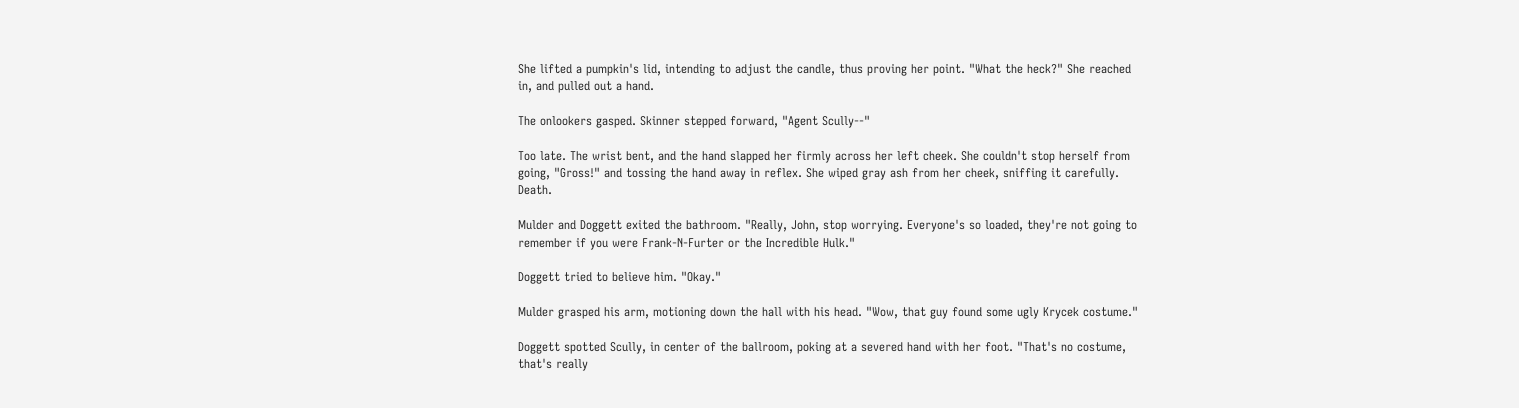She lifted a pumpkin's lid, intending to adjust the candle, thus proving her point. "What the heck?" She reached in, and pulled out a hand.

The onlookers gasped. Skinner stepped forward, "Agent Scully--"

Too late. The wrist bent, and the hand slapped her firmly across her left cheek. She couldn't stop herself from going, "Gross!" and tossing the hand away in reflex. She wiped gray ash from her cheek, sniffing it carefully. Death.

Mulder and Doggett exited the bathroom. "Really, John, stop worrying. Everyone's so loaded, they're not going to remember if you were Frank-N-Furter or the Incredible Hulk."

Doggett tried to believe him. "Okay."

Mulder grasped his arm, motioning down the hall with his head. "Wow, that guy found some ugly Krycek costume."

Doggett spotted Scully, in center of the ballroom, poking at a severed hand with her foot. "That's no costume, that's really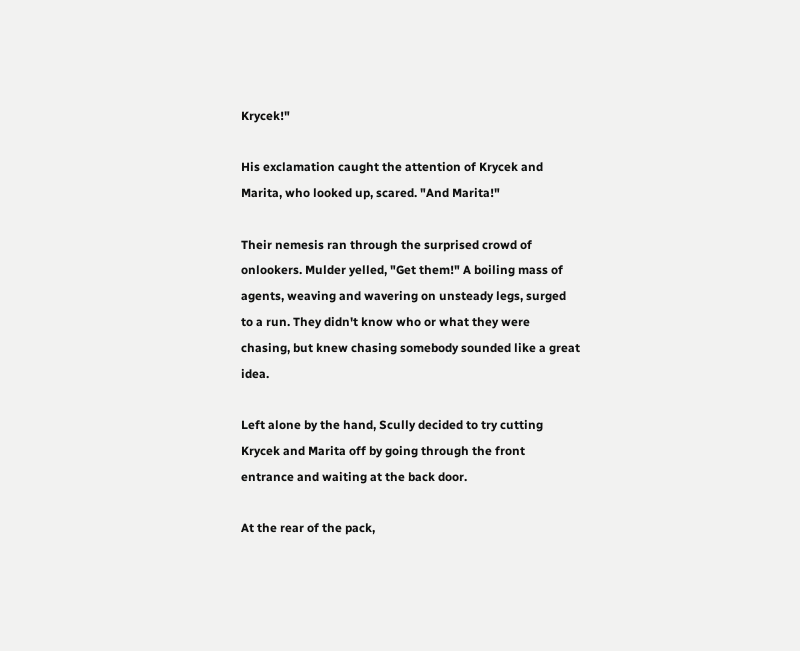Krycek!"

His exclamation caught the attention of Krycek and Marita, who looked up, scared. "And Marita!"

Their nemesis ran through the surprised crowd of onlookers. Mulder yelled, "Get them!" A boiling mass of agents, weaving and wavering on unsteady legs, surged to a run. They didn't know who or what they were chasing, but knew chasing somebody sounded like a great idea.

Left alone by the hand, Scully decided to try cutting Krycek and Marita off by going through the front entrance and waiting at the back door.

At the rear of the pack,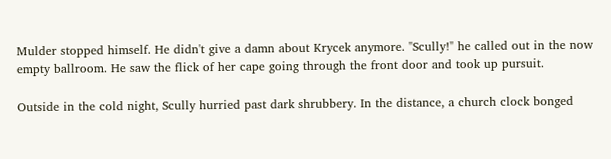Mulder stopped himself. He didn't give a damn about Krycek anymore. "Scully!" he called out in the now empty ballroom. He saw the flick of her cape going through the front door and took up pursuit.

Outside in the cold night, Scully hurried past dark shrubbery. In the distance, a church clock bonged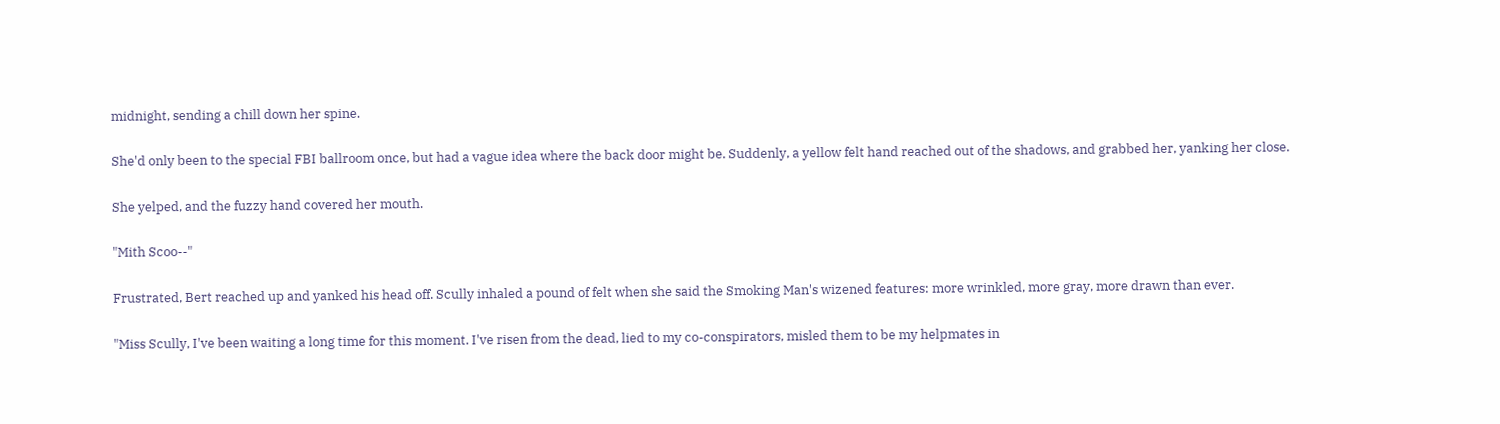midnight, sending a chill down her spine.

She'd only been to the special FBI ballroom once, but had a vague idea where the back door might be. Suddenly, a yellow felt hand reached out of the shadows, and grabbed her, yanking her close.

She yelped, and the fuzzy hand covered her mouth.

"Mith Scoo--"

Frustrated, Bert reached up and yanked his head off. Scully inhaled a pound of felt when she said the Smoking Man's wizened features: more wrinkled, more gray, more drawn than ever.

"Miss Scully, I've been waiting a long time for this moment. I've risen from the dead, lied to my co-conspirators, misled them to be my helpmates in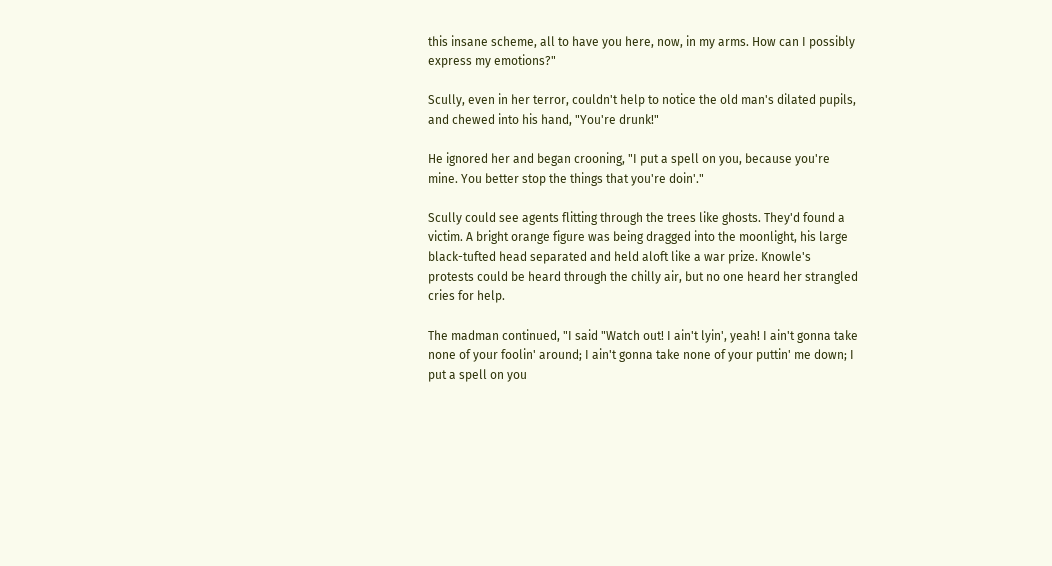this insane scheme, all to have you here, now, in my arms. How can I possibly express my emotions?"

Scully, even in her terror, couldn't help to notice the old man's dilated pupils, and chewed into his hand, "You're drunk!"

He ignored her and began crooning, "I put a spell on you, because you're mine. You better stop the things that you're doin'."

Scully could see agents flitting through the trees like ghosts. They'd found a victim. A bright orange figure was being dragged into the moonlight, his large black-tufted head separated and held aloft like a war prize. Knowle's protests could be heard through the chilly air, but no one heard her strangled cries for help.

The madman continued, "I said "Watch out! I ain't lyin', yeah! I ain't gonna take none of your foolin' around; I ain't gonna take none of your puttin' me down; I put a spell on you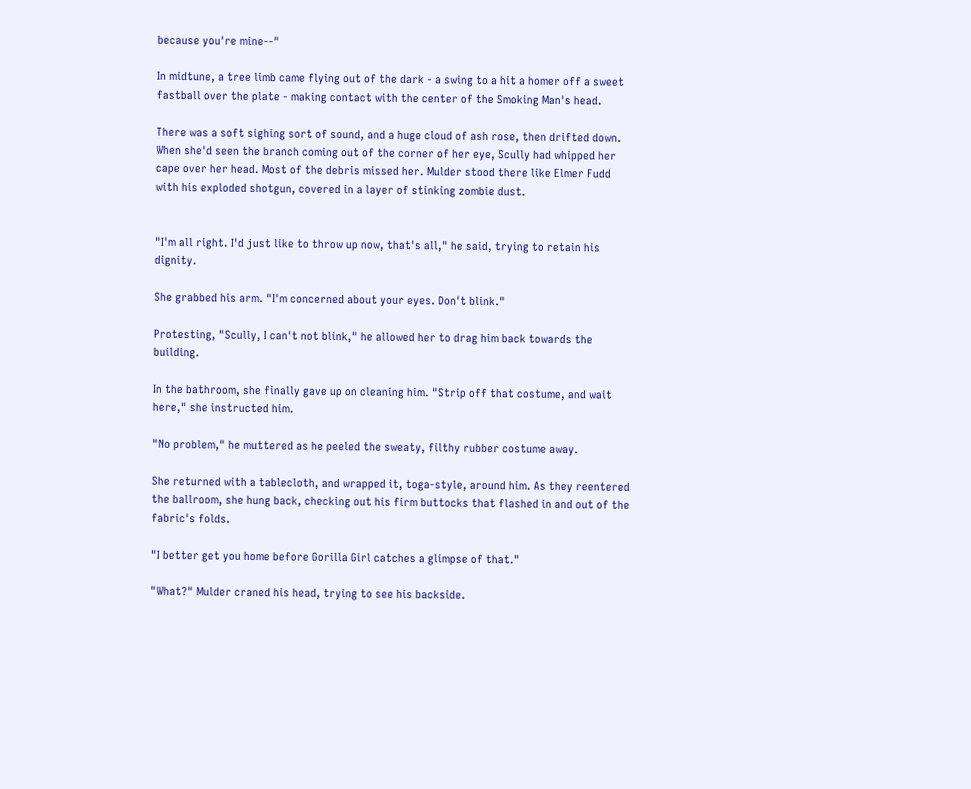because you're mine--"

In midtune, a tree limb came flying out of the dark - a swing to a hit a homer off a sweet fastball over the plate - making contact with the center of the Smoking Man's head.

There was a soft sighing sort of sound, and a huge cloud of ash rose, then drifted down. When she'd seen the branch coming out of the corner of her eye, Scully had whipped her cape over her head. Most of the debris missed her. Mulder stood there like Elmer Fudd with his exploded shotgun, covered in a layer of stinking zombie dust.


"I'm all right. I'd just like to throw up now, that's all," he said, trying to retain his dignity.

She grabbed his arm. "I'm concerned about your eyes. Don't blink."

Protesting, "Scully, I can't not blink," he allowed her to drag him back towards the building.

In the bathroom, she finally gave up on cleaning him. "Strip off that costume, and wait here," she instructed him.

"No problem," he muttered as he peeled the sweaty, filthy rubber costume away.

She returned with a tablecloth, and wrapped it, toga-style, around him. As they reentered the ballroom, she hung back, checking out his firm buttocks that flashed in and out of the fabric's folds.

"I better get you home before Gorilla Girl catches a glimpse of that."

"What?" Mulder craned his head, trying to see his backside.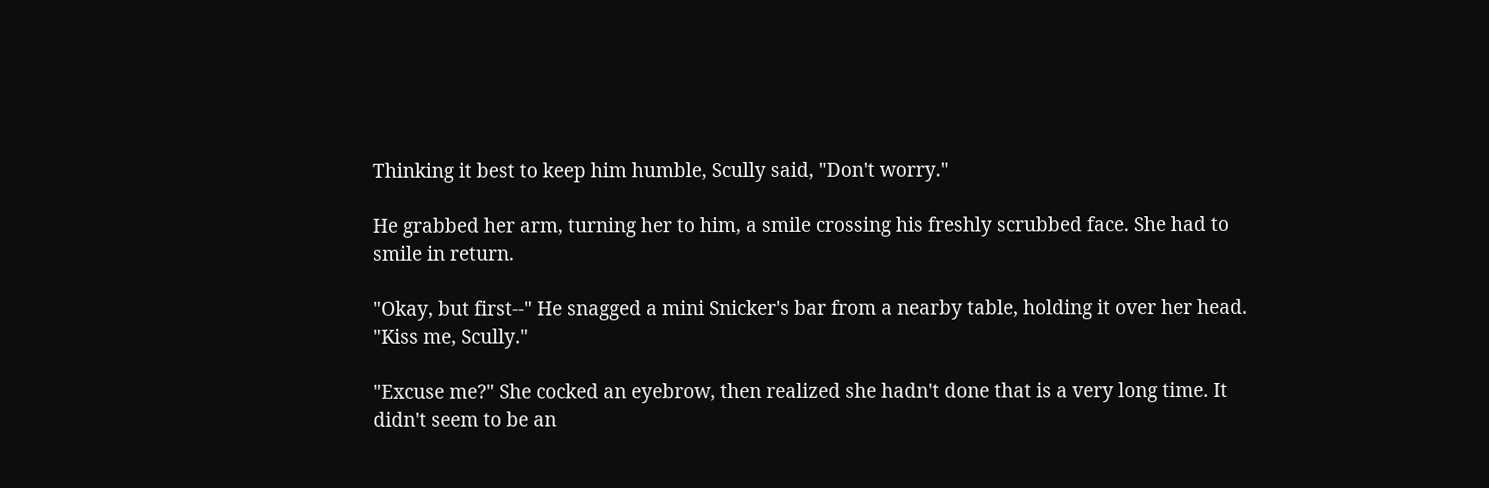Thinking it best to keep him humble, Scully said, "Don't worry."

He grabbed her arm, turning her to him, a smile crossing his freshly scrubbed face. She had to smile in return.

"Okay, but first--" He snagged a mini Snicker's bar from a nearby table, holding it over her head. "Kiss me, Scully."

"Excuse me?" She cocked an eyebrow, then realized she hadn't done that is a very long time. It didn't seem to be an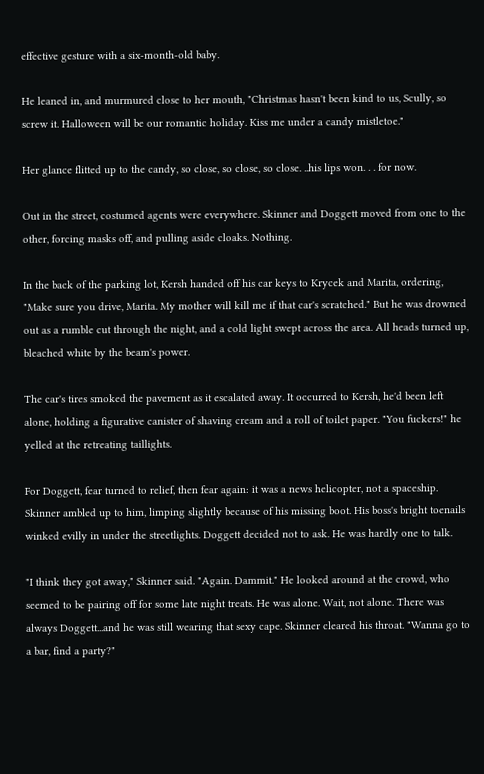effective gesture with a six-month-old baby.

He leaned in, and murmured close to her mouth, "Christmas hasn't been kind to us, Scully, so screw it. Halloween will be our romantic holiday. Kiss me under a candy mistletoe."

Her glance flitted up to the candy, so close, so close, so close. ..his lips won. . . for now.

Out in the street, costumed agents were everywhere. Skinner and Doggett moved from one to the other, forcing masks off, and pulling aside cloaks. Nothing.

In the back of the parking lot, Kersh handed off his car keys to Krycek and Marita, ordering, "Make sure you drive, Marita. My mother will kill me if that car's scratched." But he was drowned out as a rumble cut through the night, and a cold light swept across the area. All heads turned up, bleached white by the beam's power.

The car's tires smoked the pavement as it escalated away. It occurred to Kersh, he'd been left alone, holding a figurative canister of shaving cream and a roll of toilet paper. "You fuckers!" he yelled at the retreating taillights.

For Doggett, fear turned to relief, then fear again: it was a news helicopter, not a spaceship. Skinner ambled up to him, limping slightly because of his missing boot. His boss's bright toenails winked evilly in under the streetlights. Doggett decided not to ask. He was hardly one to talk.

"I think they got away," Skinner said. "Again. Dammit." He looked around at the crowd, who seemed to be pairing off for some late night treats. He was alone. Wait, not alone. There was always Doggett...and he was still wearing that sexy cape. Skinner cleared his throat. "Wanna go to a bar, find a party?"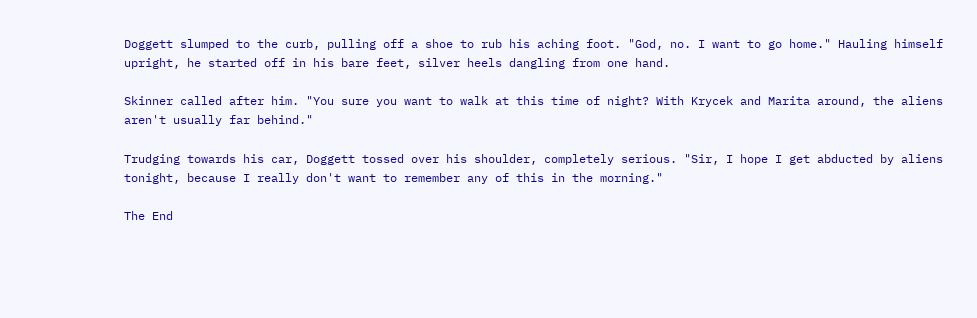Doggett slumped to the curb, pulling off a shoe to rub his aching foot. "God, no. I want to go home." Hauling himself upright, he started off in his bare feet, silver heels dangling from one hand.

Skinner called after him. "You sure you want to walk at this time of night? With Krycek and Marita around, the aliens aren't usually far behind."

Trudging towards his car, Doggett tossed over his shoulder, completely serious. "Sir, I hope I get abducted by aliens tonight, because I really don't want to remember any of this in the morning."

The End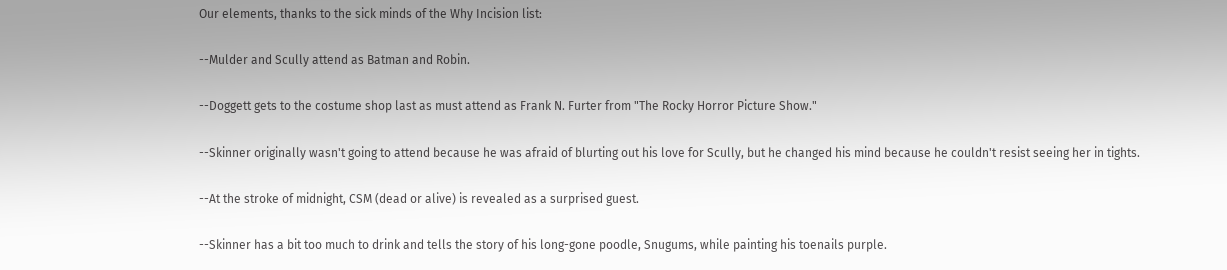Our elements, thanks to the sick minds of the Why Incision list:

--Mulder and Scully attend as Batman and Robin.

--Doggett gets to the costume shop last as must attend as Frank N. Furter from "The Rocky Horror Picture Show."

--Skinner originally wasn't going to attend because he was afraid of blurting out his love for Scully, but he changed his mind because he couldn't resist seeing her in tights.

--At the stroke of midnight, CSM (dead or alive) is revealed as a surprised guest.

--Skinner has a bit too much to drink and tells the story of his long-gone poodle, Snugums, while painting his toenails purple.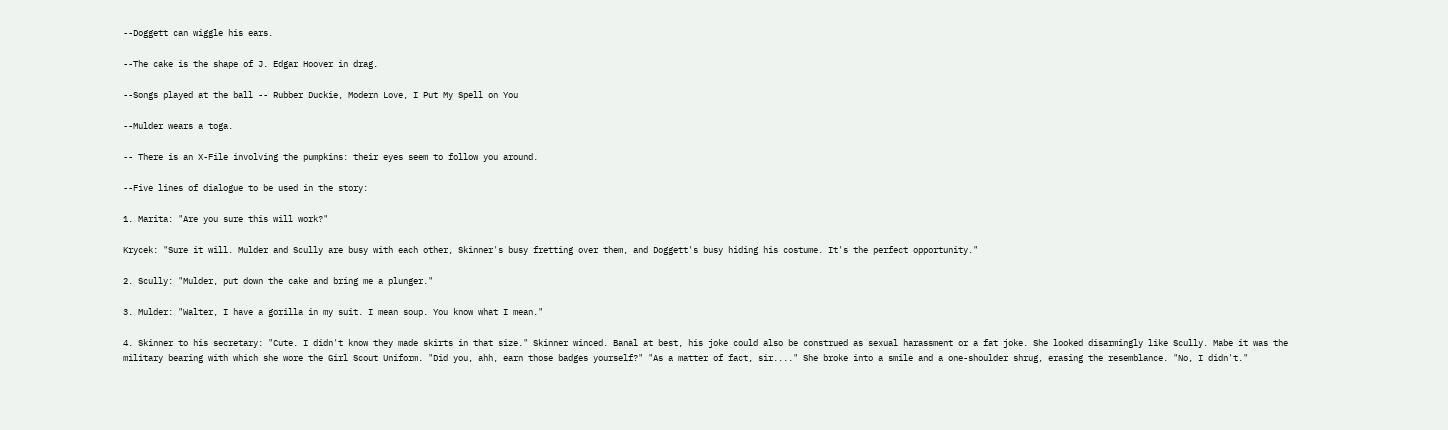--Doggett can wiggle his ears.

--The cake is the shape of J. Edgar Hoover in drag.

--Songs played at the ball -- Rubber Duckie, Modern Love, I Put My Spell on You

--Mulder wears a toga.

-- There is an X-File involving the pumpkins: their eyes seem to follow you around.

--Five lines of dialogue to be used in the story:

1. Marita: "Are you sure this will work?"

Krycek: "Sure it will. Mulder and Scully are busy with each other, Skinner's busy fretting over them, and Doggett's busy hiding his costume. It's the perfect opportunity."

2. Scully: "Mulder, put down the cake and bring me a plunger."

3. Mulder: "Walter, I have a gorilla in my suit. I mean soup. You know what I mean."

4. Skinner to his secretary: "Cute. I didn't know they made skirts in that size." Skinner winced. Banal at best, his joke could also be construed as sexual harassment or a fat joke. She looked disarmingly like Scully. Mabe it was the military bearing with which she wore the Girl Scout Uniform. "Did you, ahh, earn those badges yourself?" "As a matter of fact, sir...." She broke into a smile and a one-shoulder shrug, erasing the resemblance. "No, I didn't."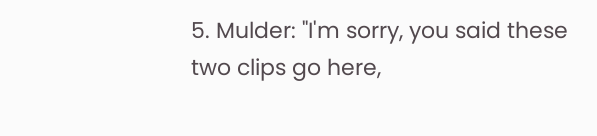5. Mulder: "I'm sorry, you said these two clips go here,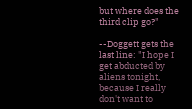but where does the third clip go?"

--Doggett gets the last line: "I hope I get abducted by aliens tonight, because I really don't want to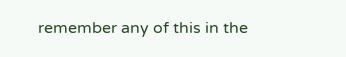remember any of this in the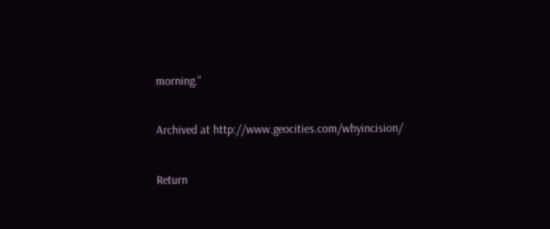morning."

Archived at http://www.geocities.com/whyincision/

Return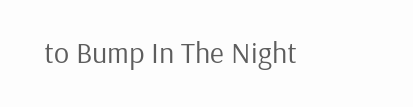to Bump In The Night